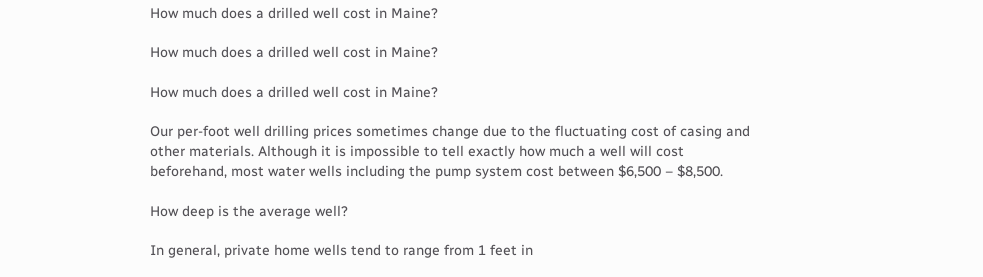How much does a drilled well cost in Maine?

How much does a drilled well cost in Maine?

How much does a drilled well cost in Maine?

Our per-foot well drilling prices sometimes change due to the fluctuating cost of casing and other materials. Although it is impossible to tell exactly how much a well will cost beforehand, most water wells including the pump system cost between $6,500 – $8,500.

How deep is the average well?

In general, private home wells tend to range from 1 feet in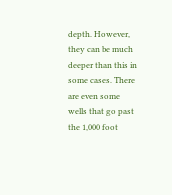depth. However, they can be much deeper than this in some cases. There are even some wells that go past the 1,000 foot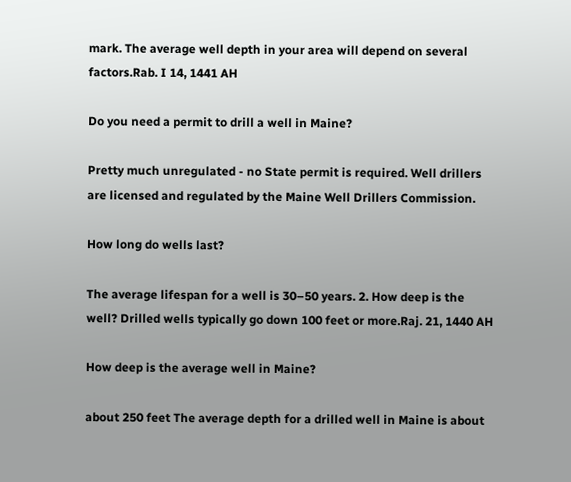mark. The average well depth in your area will depend on several factors.Rab. I 14, 1441 AH

Do you need a permit to drill a well in Maine?

Pretty much unregulated - no State permit is required. Well drillers are licensed and regulated by the Maine Well Drillers Commission.

How long do wells last?

The average lifespan for a well is 30–50 years. 2. How deep is the well? Drilled wells typically go down 100 feet or more.Raj. 21, 1440 AH

How deep is the average well in Maine?

about 250 feet The average depth for a drilled well in Maine is about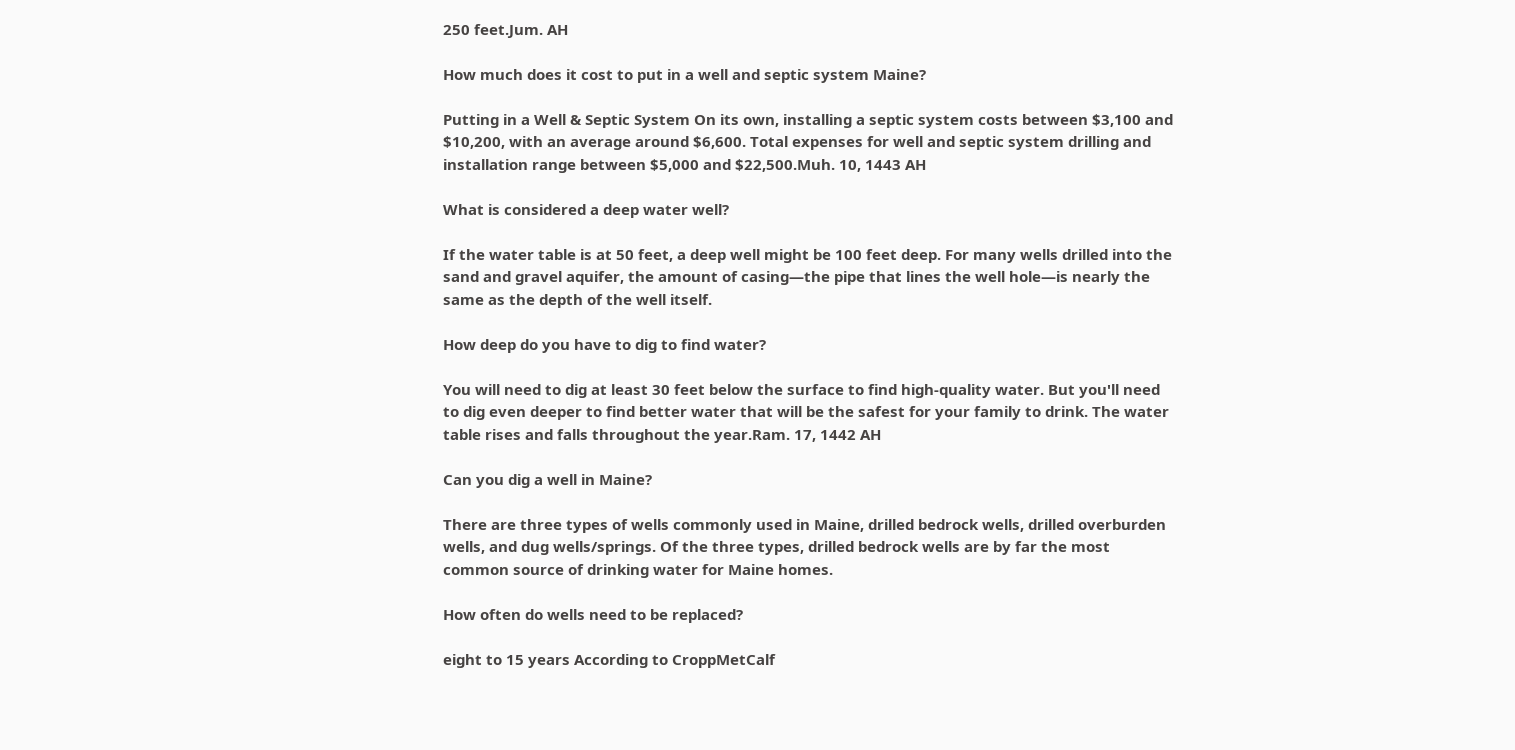250 feet.Jum. AH

How much does it cost to put in a well and septic system Maine?

Putting in a Well & Septic System On its own, installing a septic system costs between $3,100 and $10,200, with an average around $6,600. Total expenses for well and septic system drilling and installation range between $5,000 and $22,500.Muh. 10, 1443 AH

What is considered a deep water well?

If the water table is at 50 feet, a deep well might be 100 feet deep. For many wells drilled into the sand and gravel aquifer, the amount of casing—the pipe that lines the well hole—is nearly the same as the depth of the well itself.

How deep do you have to dig to find water?

You will need to dig at least 30 feet below the surface to find high-quality water. But you'll need to dig even deeper to find better water that will be the safest for your family to drink. The water table rises and falls throughout the year.Ram. 17, 1442 AH

Can you dig a well in Maine?

There are three types of wells commonly used in Maine, drilled bedrock wells, drilled overburden wells, and dug wells/springs. Of the three types, drilled bedrock wells are by far the most common source of drinking water for Maine homes.

How often do wells need to be replaced?

eight to 15 years According to CroppMetCalf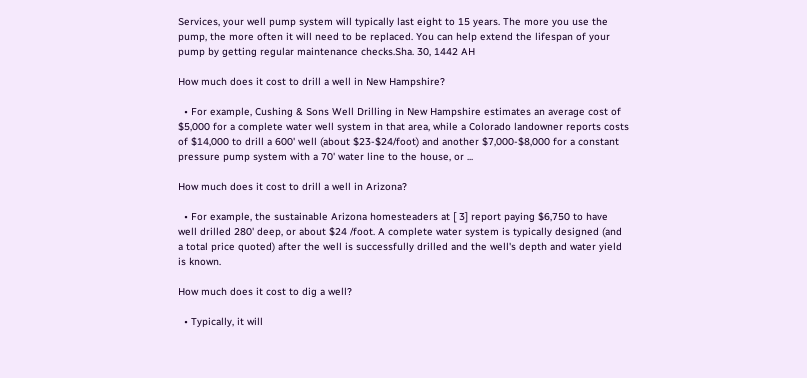Services, your well pump system will typically last eight to 15 years. The more you use the pump, the more often it will need to be replaced. You can help extend the lifespan of your pump by getting regular maintenance checks.Sha. 30, 1442 AH

How much does it cost to drill a well in New Hampshire?

  • For example, Cushing & Sons Well Drilling in New Hampshire estimates an average cost of $5,000 for a complete water well system in that area, while a Colorado landowner reports costs of $14,000 to drill a 600' well (about $23-$24/foot) and another $7,000-$8,000 for a constant pressure pump system with a 70' water line to the house, or ...

How much does it cost to drill a well in Arizona?

  • For example, the sustainable Arizona homesteaders at [ 3] report paying $6,750 to have well drilled 280' deep, or about $24 /foot. A complete water system is typically designed (and a total price quoted) after the well is successfully drilled and the well's depth and water yield is known.

How much does it cost to dig a well?

  • Typically, it will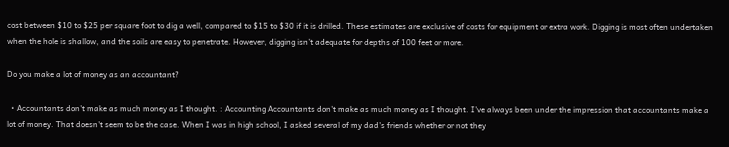cost between $10 to $25 per square foot to dig a well, compared to $15 to $30 if it is drilled. These estimates are exclusive of costs for equipment or extra work. Digging is most often undertaken when the hole is shallow, and the soils are easy to penetrate. However, digging isn’t adequate for depths of 100 feet or more.

Do you make a lot of money as an accountant?

  • Accountants don't make as much money as I thought. : Accounting Accountants don't make as much money as I thought. I've always been under the impression that accountants make a lot of money. That doesn't seem to be the case. When I was in high school, I asked several of my dad's friends whether or not they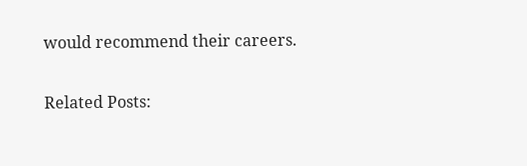would recommend their careers.

Related Posts: